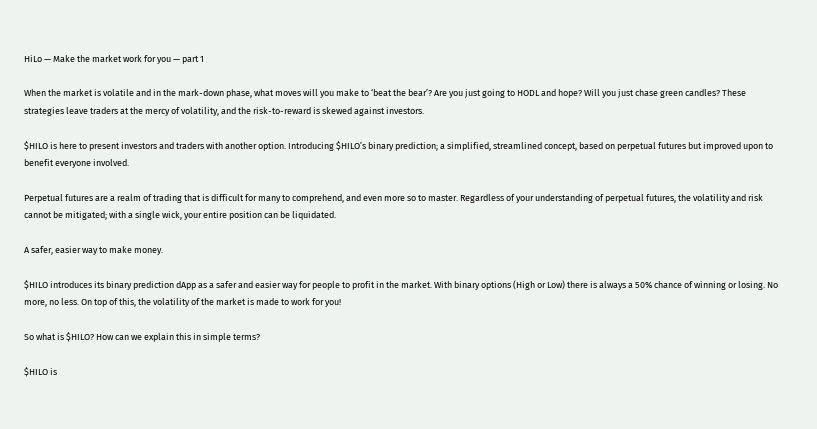HiLo — Make the market work for you — part 1

When the market is volatile and in the mark-down phase, what moves will you make to ‘beat the bear’? Are you just going to HODL and hope? Will you just chase green candles? These strategies leave traders at the mercy of volatility, and the risk-to-reward is skewed against investors.

$HILO is here to present investors and traders with another option. Introducing $HILO’s binary prediction; a simplified, streamlined concept, based on perpetual futures but improved upon to benefit everyone involved.

Perpetual futures are a realm of trading that is difficult for many to comprehend, and even more so to master. Regardless of your understanding of perpetual futures, the volatility and risk cannot be mitigated; with a single wick, your entire position can be liquidated.

A safer, easier way to make money.

$HILO introduces its binary prediction dApp as a safer and easier way for people to profit in the market. With binary options (High or Low) there is always a 50% chance of winning or losing. No more, no less. On top of this, the volatility of the market is made to work for you!

So what is $HILO? How can we explain this in simple terms?

$HILO is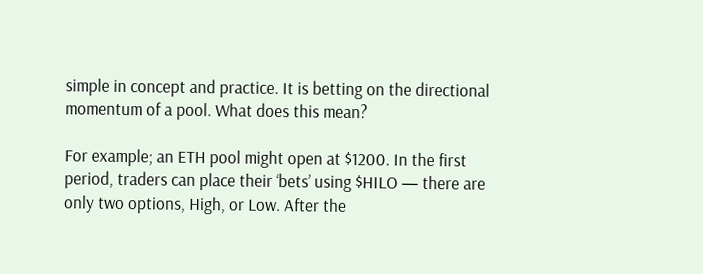simple in concept and practice. It is betting on the directional momentum of a pool. What does this mean?

For example; an ETH pool might open at $1200. In the first period, traders can place their ‘bets’ using $HILO — there are only two options, High, or Low. After the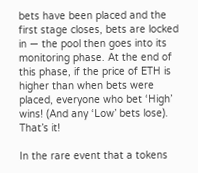bets have been placed and the first stage closes, bets are locked in — the pool then goes into its monitoring phase. At the end of this phase, if the price of ETH is higher than when bets were placed, everyone who bet ‘High’ wins! (And any ‘Low’ bets lose). That’s it!

In the rare event that a tokens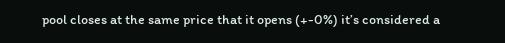pool closes at the same price that it opens (+-0%) it’s considered a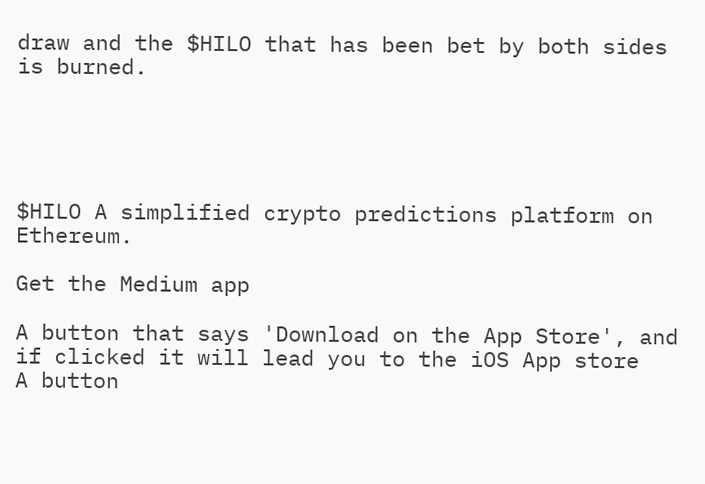draw and the $HILO that has been bet by both sides is burned.





$HILO A simplified crypto predictions platform on Ethereum.

Get the Medium app

A button that says 'Download on the App Store', and if clicked it will lead you to the iOS App store
A button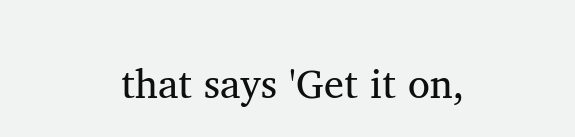that says 'Get it on,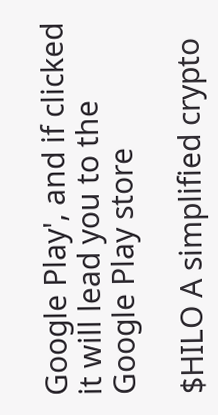Google Play', and if clicked it will lead you to the Google Play store

$HILO A simplified crypto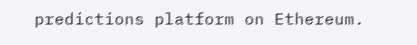predictions platform on Ethereum.